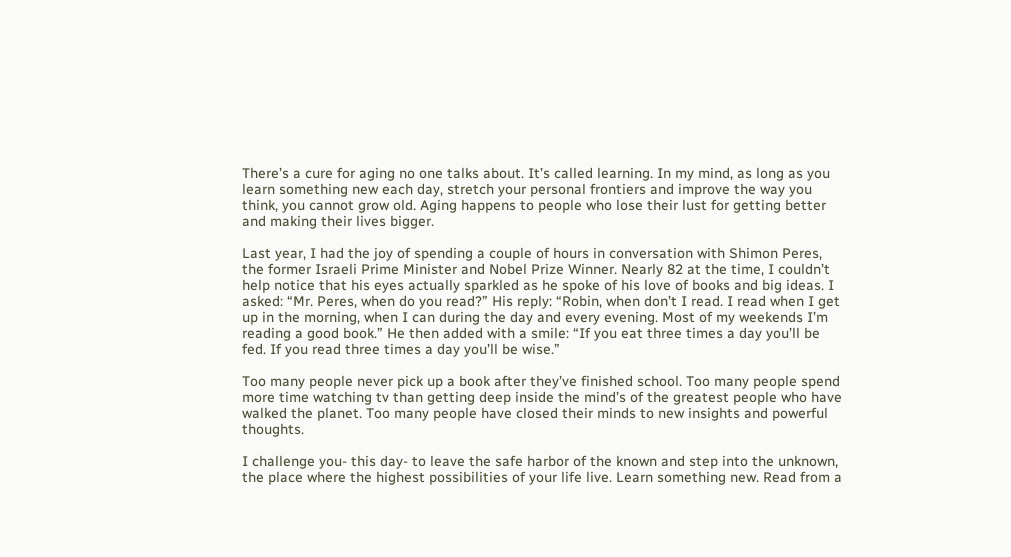There’s a cure for aging no one talks about. It’s called learning. In my mind, as long as you learn something new each day, stretch your personal frontiers and improve the way you think, you cannot grow old. Aging happens to people who lose their lust for getting better and making their lives bigger.

Last year, I had the joy of spending a couple of hours in conversation with Shimon Peres, the former Israeli Prime Minister and Nobel Prize Winner. Nearly 82 at the time, I couldn’t help notice that his eyes actually sparkled as he spoke of his love of books and big ideas. I asked: “Mr. Peres, when do you read?” His reply: “Robin, when don’t I read. I read when I get up in the morning, when I can during the day and every evening. Most of my weekends I’m reading a good book.” He then added with a smile: “If you eat three times a day you’ll be fed. If you read three times a day you’ll be wise.”

Too many people never pick up a book after they’ve finished school. Too many people spend more time watching tv than getting deep inside the mind’s of the greatest people who have walked the planet. Too many people have closed their minds to new insights and powerful thoughts.

I challenge you- this day- to leave the safe harbor of the known and step into the unknown, the place where the highest possibilities of your life live. Learn something new. Read from a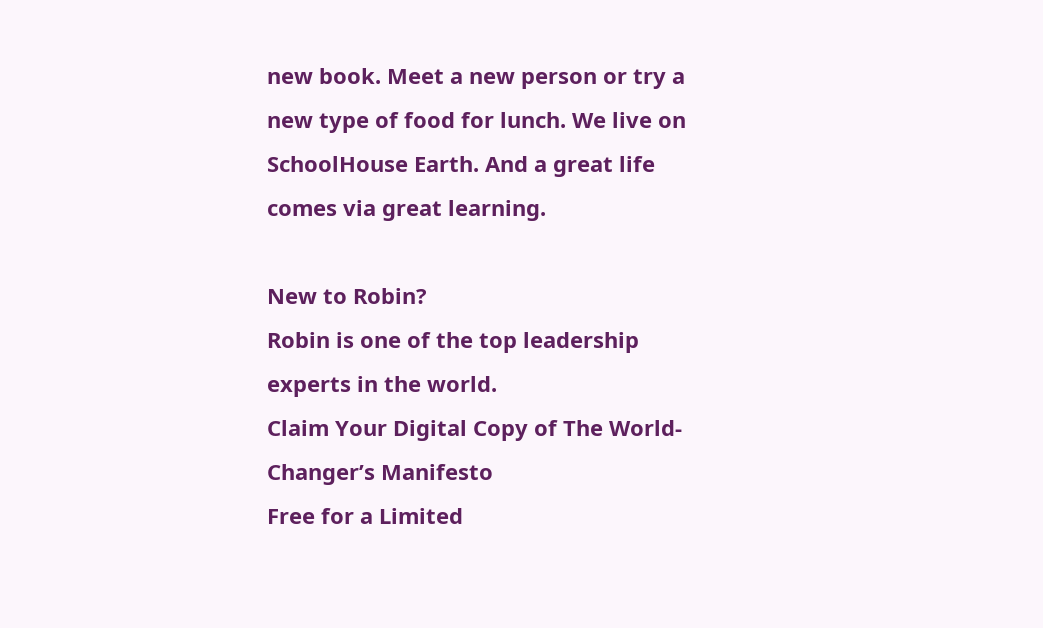new book. Meet a new person or try a new type of food for lunch. We live on SchoolHouse Earth. And a great life comes via great learning.

New to Robin?
Robin is one of the top leadership experts in the world.
Claim Your Digital Copy of The World-Changer’s Manifesto
Free for a Limited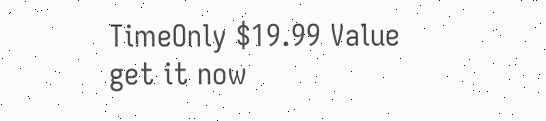TimeOnly $19.99 Value
get it now